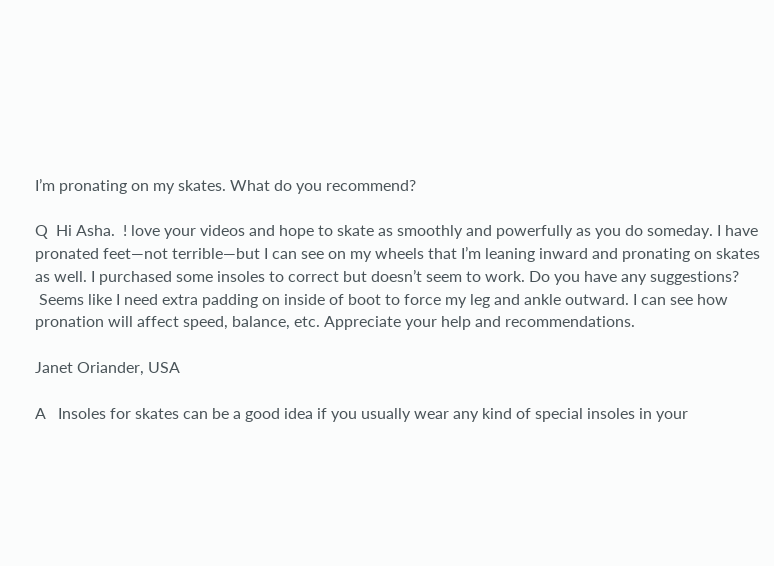I’m pronating on my skates. What do you recommend?

Q  Hi Asha.  ! love your videos and hope to skate as smoothly and powerfully as you do someday. I have pronated feet—not terrible—but I can see on my wheels that I’m leaning inward and pronating on skates as well. I purchased some insoles to correct but doesn’t seem to work. Do you have any suggestions?
 Seems like I need extra padding on inside of boot to force my leg and ankle outward. I can see how pronation will affect speed, balance, etc. Appreciate your help and recommendations.

Janet Oriander, USA

A   Insoles for skates can be a good idea if you usually wear any kind of special insoles in your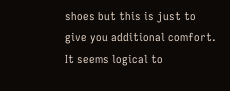shoes but this is just to give you additional comfort. It seems logical to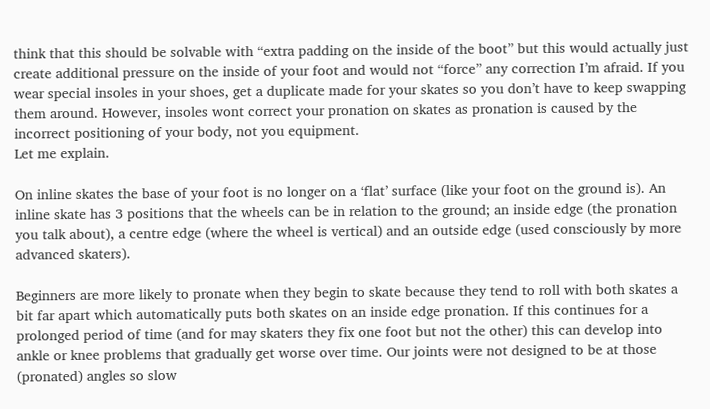think that this should be solvable with “extra padding on the inside of the boot” but this would actually just create additional pressure on the inside of your foot and would not “force” any correction I’m afraid. If you wear special insoles in your shoes, get a duplicate made for your skates so you don’t have to keep swapping them around. However, insoles wont correct your pronation on skates as pronation is caused by the incorrect positioning of your body, not you equipment.
Let me explain.

On inline skates the base of your foot is no longer on a ‘flat’ surface (like your foot on the ground is). An inline skate has 3 positions that the wheels can be in relation to the ground; an inside edge (the pronation you talk about), a centre edge (where the wheel is vertical) and an outside edge (used consciously by more advanced skaters).

Beginners are more likely to pronate when they begin to skate because they tend to roll with both skates a bit far apart which automatically puts both skates on an inside edge pronation. If this continues for a prolonged period of time (and for may skaters they fix one foot but not the other) this can develop into ankle or knee problems that gradually get worse over time. Our joints were not designed to be at those (pronated) angles so slow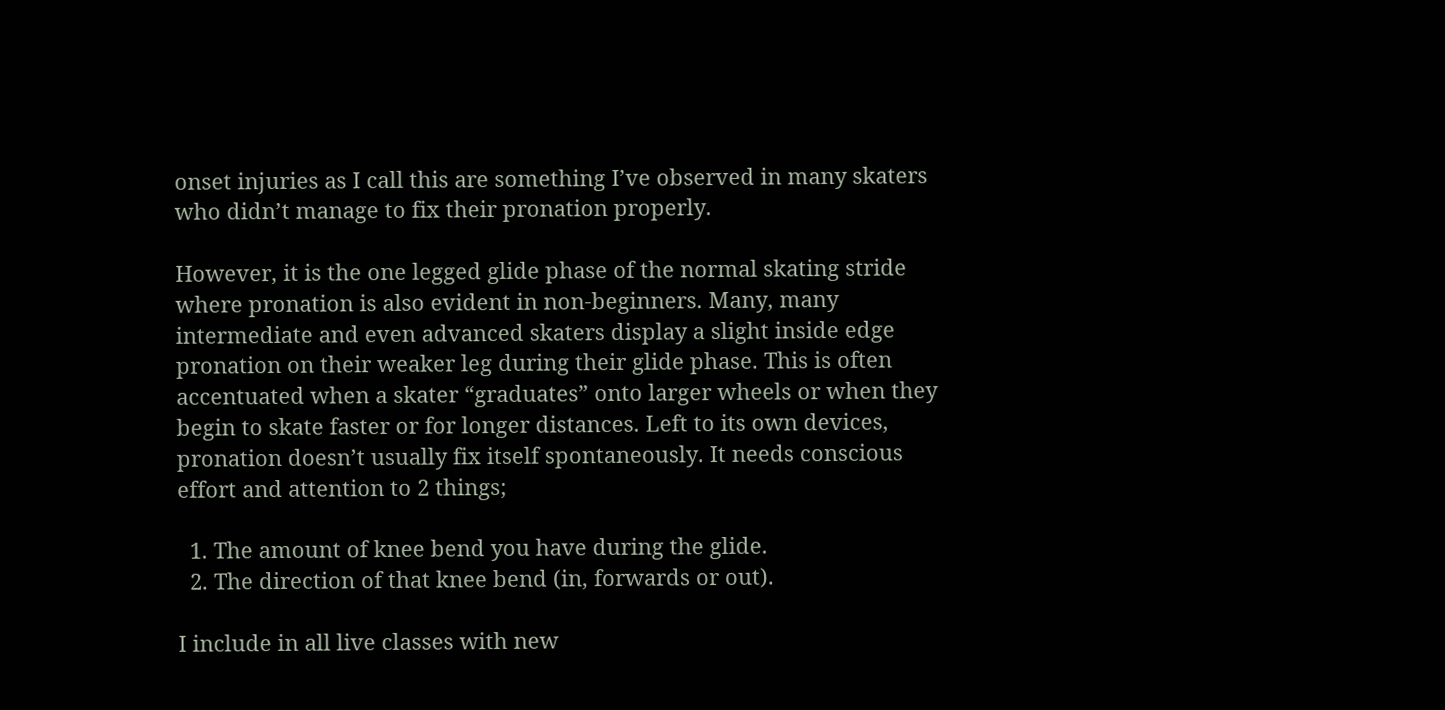onset injuries as I call this are something I’ve observed in many skaters who didn’t manage to fix their pronation properly.

However, it is the one legged glide phase of the normal skating stride where pronation is also evident in non-beginners. Many, many intermediate and even advanced skaters display a slight inside edge pronation on their weaker leg during their glide phase. This is often accentuated when a skater “graduates” onto larger wheels or when they begin to skate faster or for longer distances. Left to its own devices, pronation doesn’t usually fix itself spontaneously. It needs conscious effort and attention to 2 things;

  1. The amount of knee bend you have during the glide.
  2. The direction of that knee bend (in, forwards or out).

I include in all live classes with new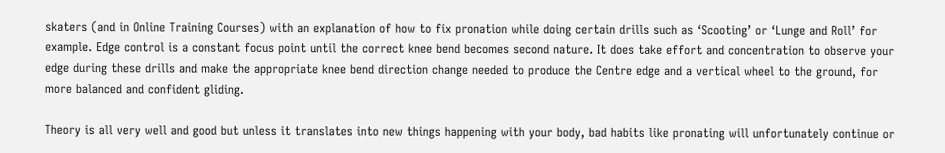skaters (and in Online Training Courses) with an explanation of how to fix pronation while doing certain drills such as ‘Scooting’ or ‘Lunge and Roll’ for example. Edge control is a constant focus point until the correct knee bend becomes second nature. It does take effort and concentration to observe your edge during these drills and make the appropriate knee bend direction change needed to produce the Centre edge and a vertical wheel to the ground, for more balanced and confident gliding.

Theory is all very well and good but unless it translates into new things happening with your body, bad habits like pronating will unfortunately continue or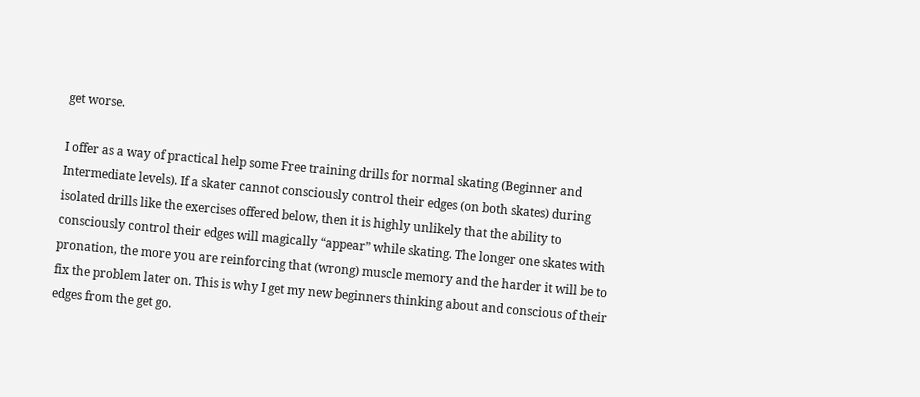get worse.

I offer as a way of practical help some Free training drills for normal skating (Beginner and Intermediate levels). If a skater cannot consciously control their edges (on both skates) during isolated drills like the exercises offered below, then it is highly unlikely that the ability to consciously control their edges will magically “appear” while skating. The longer one skates with pronation, the more you are reinforcing that (wrong) muscle memory and the harder it will be to fix the problem later on. This is why I get my new beginners thinking about and conscious of their edges from the get go.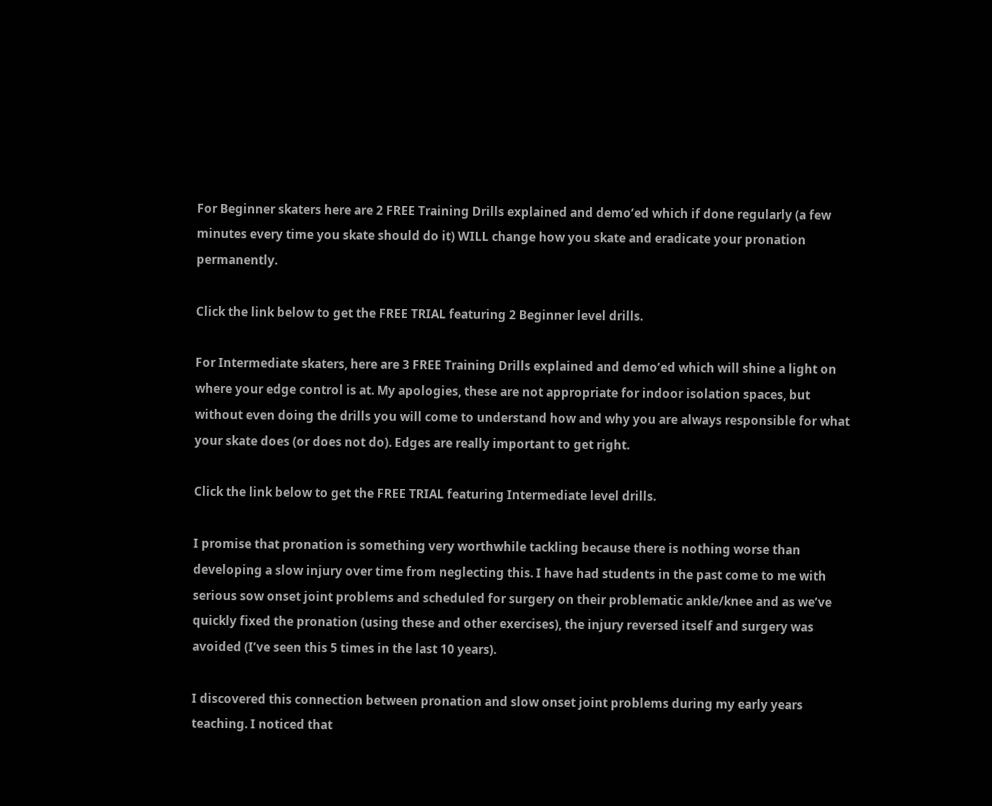For Beginner skaters here are 2 FREE Training Drills explained and demo’ed which if done regularly (a few minutes every time you skate should do it) WILL change how you skate and eradicate your pronation permanently.

Click the link below to get the FREE TRIAL featuring 2 Beginner level drills.

For Intermediate skaters, here are 3 FREE Training Drills explained and demo’ed which will shine a light on where your edge control is at. My apologies, these are not appropriate for indoor isolation spaces, but without even doing the drills you will come to understand how and why you are always responsible for what your skate does (or does not do). Edges are really important to get right.

Click the link below to get the FREE TRIAL featuring Intermediate level drills.

I promise that pronation is something very worthwhile tackling because there is nothing worse than developing a slow injury over time from neglecting this. I have had students in the past come to me with serious sow onset joint problems and scheduled for surgery on their problematic ankle/knee and as we’ve quickly fixed the pronation (using these and other exercises), the injury reversed itself and surgery was avoided (I’ve seen this 5 times in the last 10 years).

I discovered this connection between pronation and slow onset joint problems during my early years teaching. I noticed that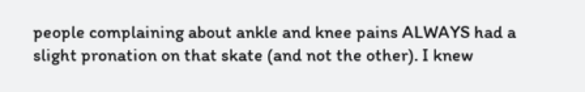people complaining about ankle and knee pains ALWAYS had a slight pronation on that skate (and not the other). I knew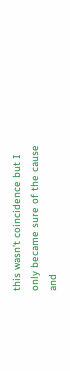this wasn’t coincidence but I only became sure of the cause and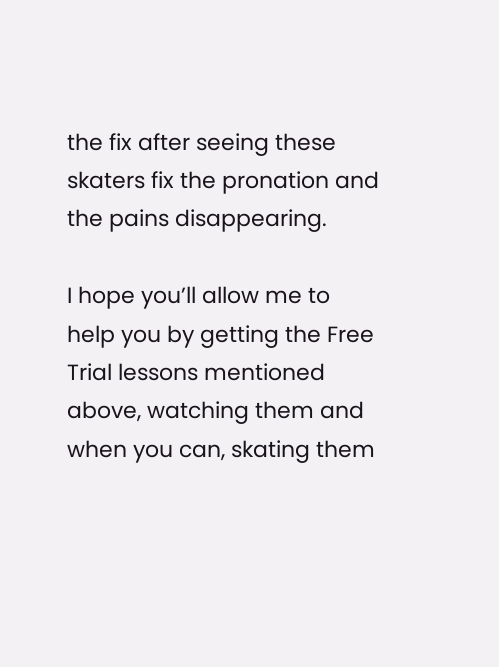the fix after seeing these skaters fix the pronation and the pains disappearing.

I hope you’ll allow me to help you by getting the Free Trial lessons mentioned above, watching them and when you can, skating them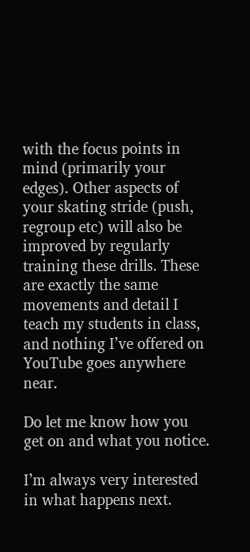with the focus points in mind (primarily your edges). Other aspects of your skating stride (push, regroup etc) will also be improved by regularly training these drills. These are exactly the same movements and detail I teach my students in class, and nothing I’ve offered on YouTube goes anywhere near.

Do let me know how you get on and what you notice.

I’m always very interested in what happens next.